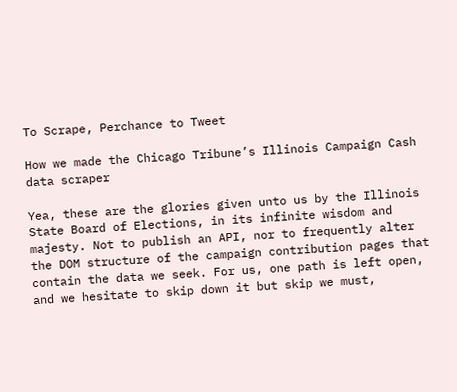To Scrape, Perchance to Tweet

How we made the Chicago Tribune’s Illinois Campaign Cash data scraper

Yea, these are the glories given unto us by the Illinois State Board of Elections, in its infinite wisdom and majesty. Not to publish an API, nor to frequently alter the DOM structure of the campaign contribution pages that contain the data we seek. For us, one path is left open, and we hesitate to skip down it but skip we must,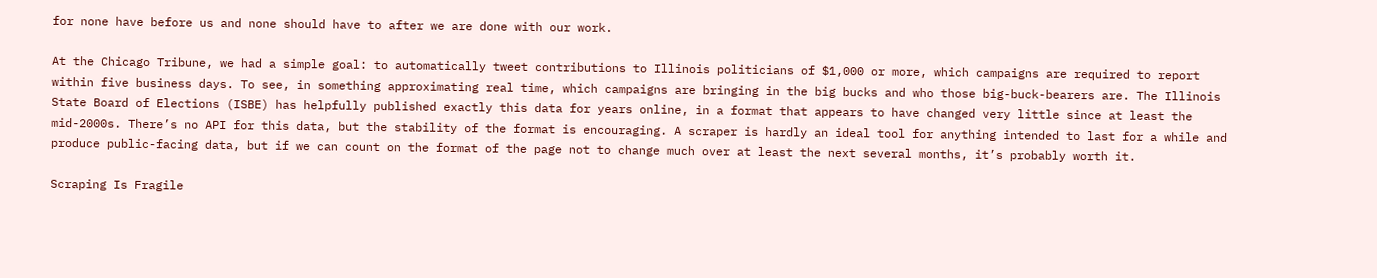for none have before us and none should have to after we are done with our work.

At the Chicago Tribune, we had a simple goal: to automatically tweet contributions to Illinois politicians of $1,000 or more, which campaigns are required to report within five business days. To see, in something approximating real time, which campaigns are bringing in the big bucks and who those big-buck-bearers are. The Illinois State Board of Elections (ISBE) has helpfully published exactly this data for years online, in a format that appears to have changed very little since at least the mid-2000s. There’s no API for this data, but the stability of the format is encouraging. A scraper is hardly an ideal tool for anything intended to last for a while and produce public-facing data, but if we can count on the format of the page not to change much over at least the next several months, it’s probably worth it.

Scraping Is Fragile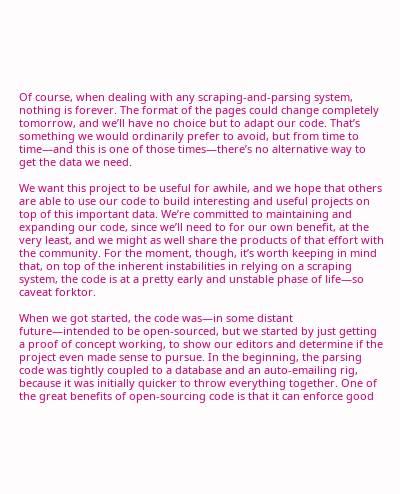Of course, when dealing with any scraping-and-parsing system, nothing is forever. The format of the pages could change completely tomorrow, and we’ll have no choice but to adapt our code. That’s something we would ordinarily prefer to avoid, but from time to time—and this is one of those times—there’s no alternative way to get the data we need.

We want this project to be useful for awhile, and we hope that others are able to use our code to build interesting and useful projects on top of this important data. We’re committed to maintaining and expanding our code, since we’ll need to for our own benefit, at the very least, and we might as well share the products of that effort with the community. For the moment, though, it’s worth keeping in mind that, on top of the inherent instabilities in relying on a scraping system, the code is at a pretty early and unstable phase of life—so caveat forktor.

When we got started, the code was—in some distant future—intended to be open-sourced, but we started by just getting a proof of concept working, to show our editors and determine if the project even made sense to pursue. In the beginning, the parsing code was tightly coupled to a database and an auto-emailing rig, because it was initially quicker to throw everything together. One of the great benefits of open-sourcing code is that it can enforce good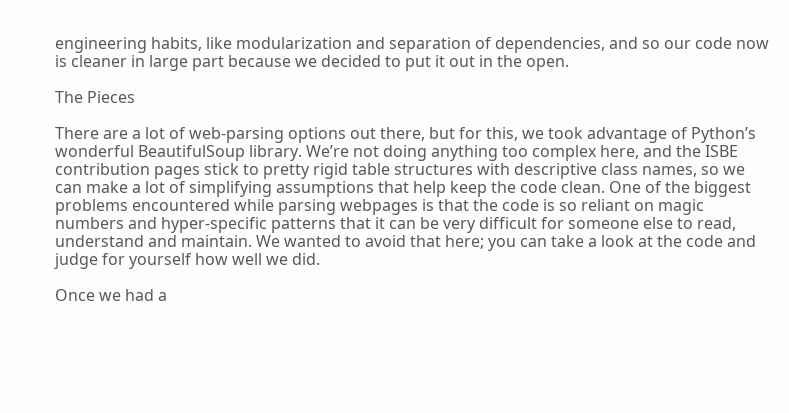engineering habits, like modularization and separation of dependencies, and so our code now is cleaner in large part because we decided to put it out in the open.

The Pieces

There are a lot of web-parsing options out there, but for this, we took advantage of Python’s wonderful BeautifulSoup library. We’re not doing anything too complex here, and the ISBE contribution pages stick to pretty rigid table structures with descriptive class names, so we can make a lot of simplifying assumptions that help keep the code clean. One of the biggest problems encountered while parsing webpages is that the code is so reliant on magic numbers and hyper-specific patterns that it can be very difficult for someone else to read, understand and maintain. We wanted to avoid that here; you can take a look at the code and judge for yourself how well we did.

Once we had a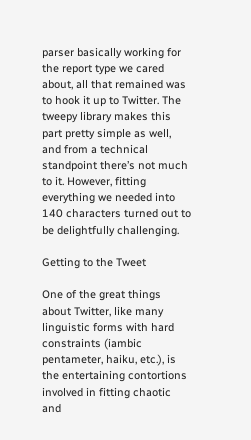parser basically working for the report type we cared about, all that remained was to hook it up to Twitter. The tweepy library makes this part pretty simple as well, and from a technical standpoint there’s not much to it. However, fitting everything we needed into 140 characters turned out to be delightfully challenging.

Getting to the Tweet

One of the great things about Twitter, like many linguistic forms with hard constraints (iambic pentameter, haiku, etc.), is the entertaining contortions involved in fitting chaotic and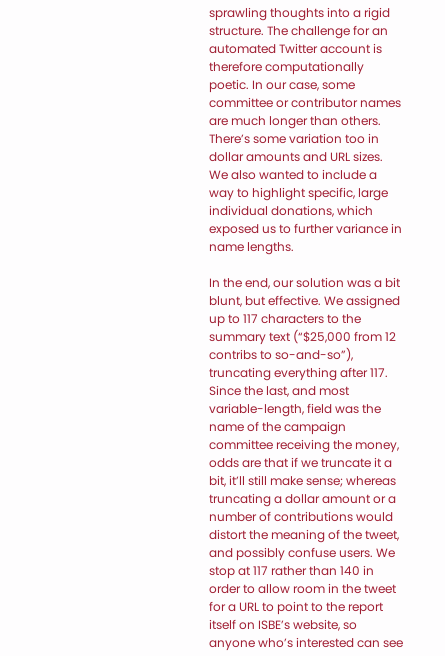sprawling thoughts into a rigid structure. The challenge for an automated Twitter account is therefore computationally poetic. In our case, some committee or contributor names are much longer than others. There’s some variation too in dollar amounts and URL sizes. We also wanted to include a way to highlight specific, large individual donations, which exposed us to further variance in name lengths.

In the end, our solution was a bit blunt, but effective. We assigned up to 117 characters to the summary text (“$25,000 from 12 contribs to so-and-so”), truncating everything after 117. Since the last, and most variable-length, field was the name of the campaign committee receiving the money, odds are that if we truncate it a bit, it’ll still make sense; whereas truncating a dollar amount or a number of contributions would distort the meaning of the tweet, and possibly confuse users. We stop at 117 rather than 140 in order to allow room in the tweet for a URL to point to the report itself on ISBE’s website, so anyone who’s interested can see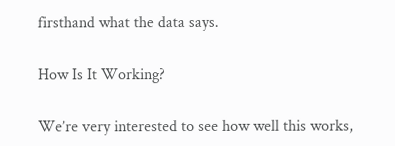firsthand what the data says.

How Is It Working?

We’re very interested to see how well this works,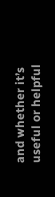and whether it’s useful or helpful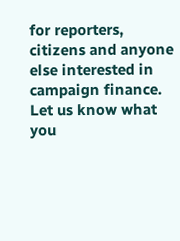for reporters, citizens and anyone else interested in campaign finance. Let us know what you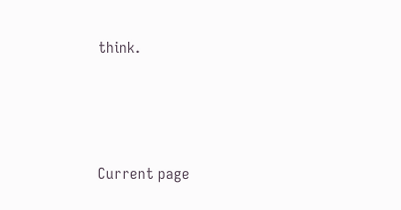think.






Current page